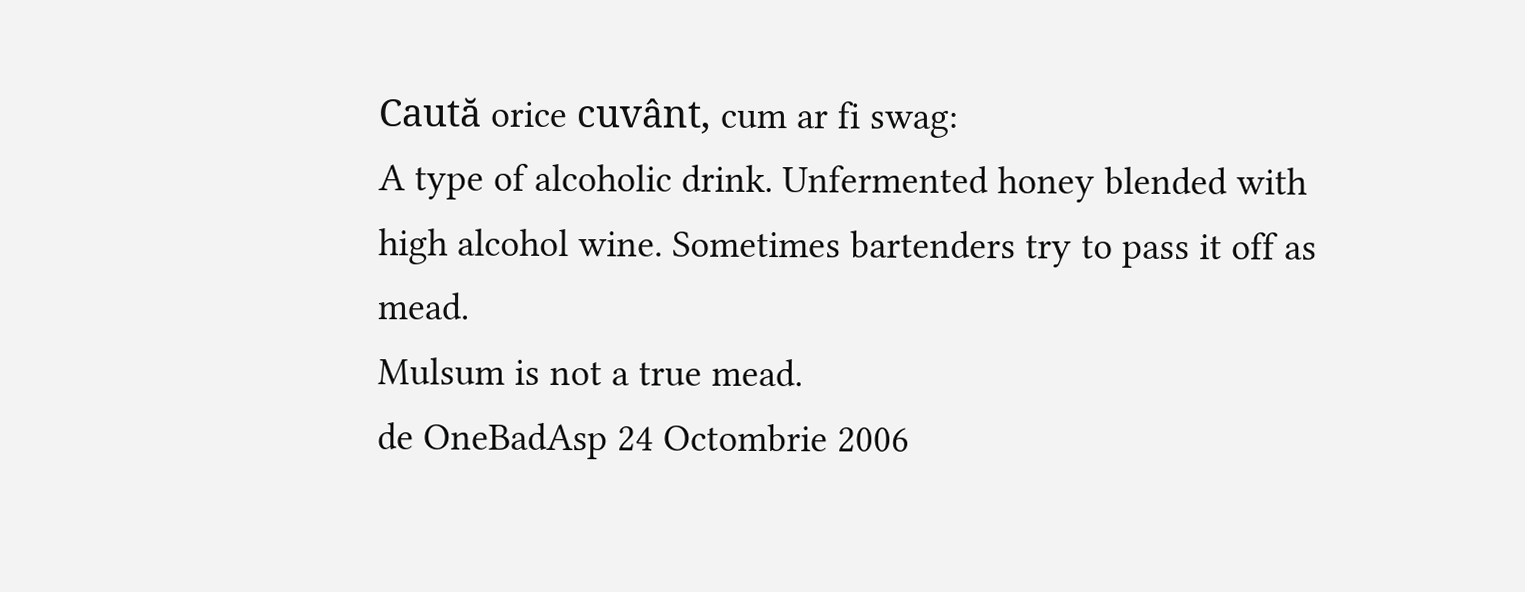Caută orice cuvânt, cum ar fi swag:
A type of alcoholic drink. Unfermented honey blended with high alcohol wine. Sometimes bartenders try to pass it off as mead.
Mulsum is not a true mead.
de OneBadAsp 24 Octombrie 2006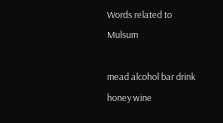Words related to Mulsum

mead alcohol bar drink honey wine